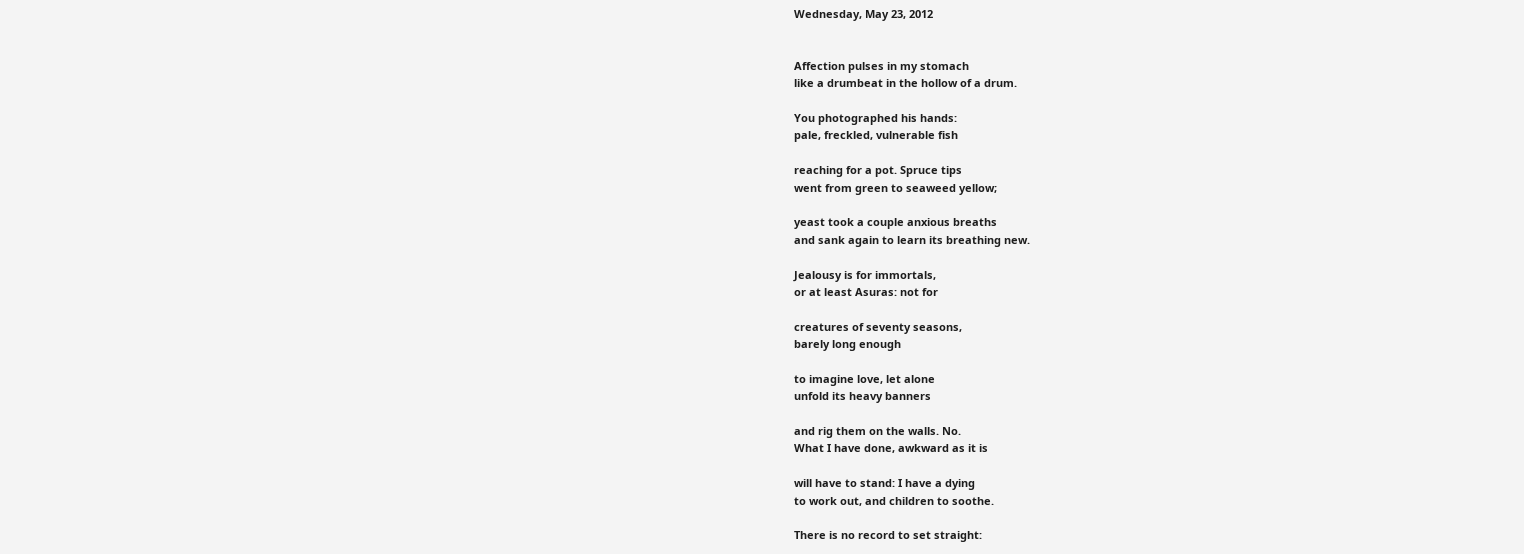Wednesday, May 23, 2012


Affection pulses in my stomach
like a drumbeat in the hollow of a drum.

You photographed his hands:
pale, freckled, vulnerable fish

reaching for a pot. Spruce tips
went from green to seaweed yellow;

yeast took a couple anxious breaths
and sank again to learn its breathing new.

Jealousy is for immortals,
or at least Asuras: not for

creatures of seventy seasons,
barely long enough

to imagine love, let alone
unfold its heavy banners

and rig them on the walls. No.
What I have done, awkward as it is

will have to stand: I have a dying
to work out, and children to soothe.

There is no record to set straight: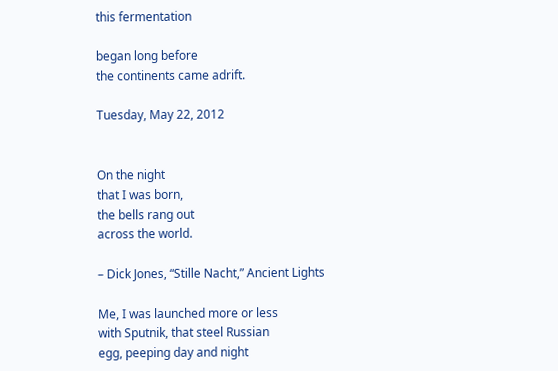this fermentation

began long before
the continents came adrift.

Tuesday, May 22, 2012


On the night
that I was born,
the bells rang out
across the world.

– Dick Jones, “Stille Nacht,” Ancient Lights

Me, I was launched more or less
with Sputnik, that steel Russian
egg, peeping day and night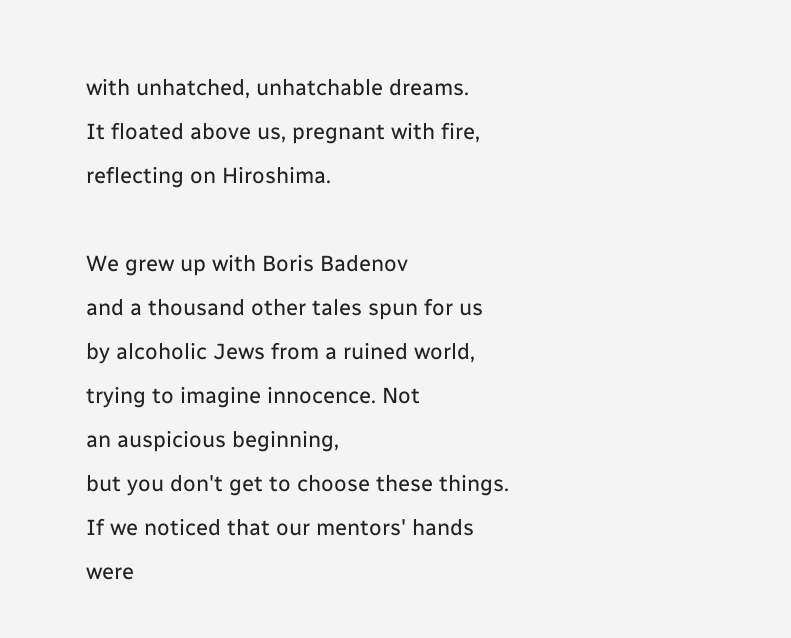with unhatched, unhatchable dreams.
It floated above us, pregnant with fire,
reflecting on Hiroshima.

We grew up with Boris Badenov
and a thousand other tales spun for us
by alcoholic Jews from a ruined world,
trying to imagine innocence. Not
an auspicious beginning,
but you don't get to choose these things.
If we noticed that our mentors' hands
were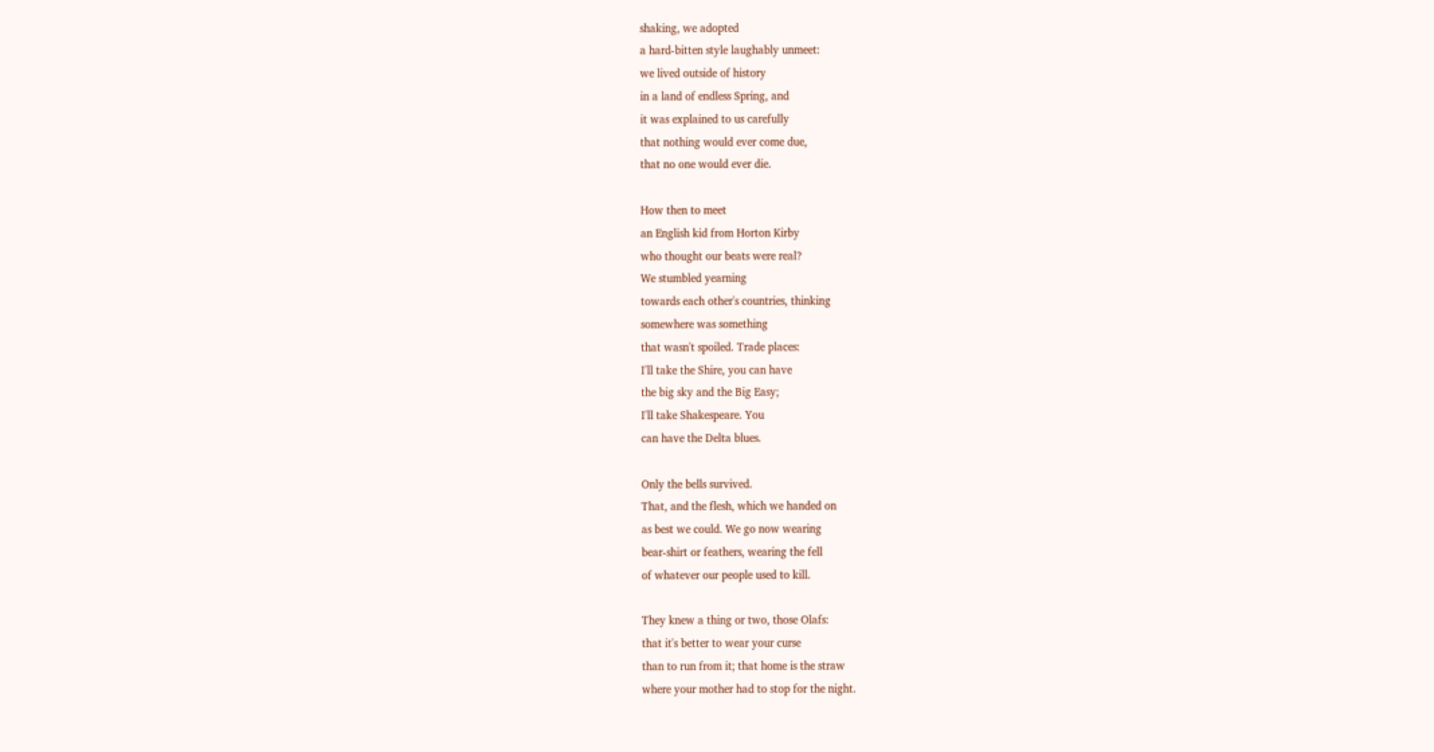shaking, we adopted
a hard-bitten style laughably unmeet:
we lived outside of history
in a land of endless Spring, and
it was explained to us carefully
that nothing would ever come due,
that no one would ever die.

How then to meet
an English kid from Horton Kirby
who thought our beats were real?
We stumbled yearning
towards each other's countries, thinking
somewhere was something
that wasn't spoiled. Trade places:
I'll take the Shire, you can have
the big sky and the Big Easy;
I'll take Shakespeare. You
can have the Delta blues.

Only the bells survived.
That, and the flesh, which we handed on
as best we could. We go now wearing
bear-shirt or feathers, wearing the fell
of whatever our people used to kill.

They knew a thing or two, those Olafs:
that it's better to wear your curse
than to run from it; that home is the straw
where your mother had to stop for the night.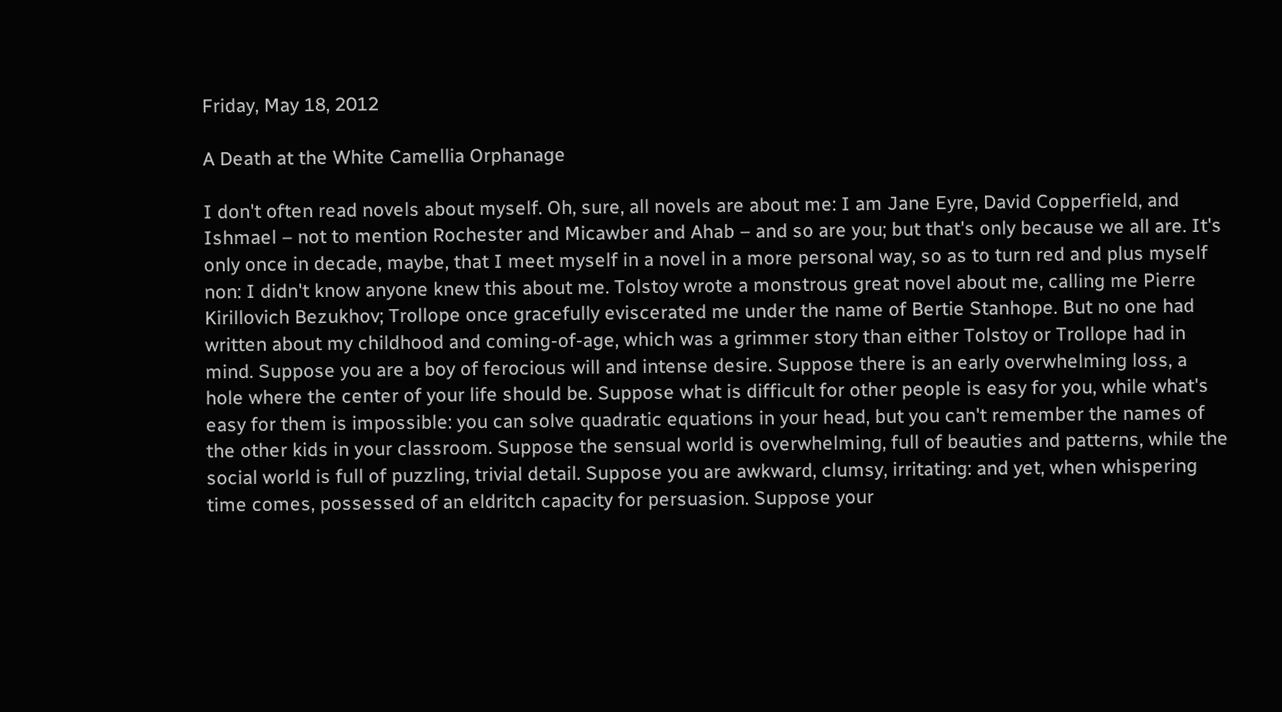Friday, May 18, 2012

A Death at the White Camellia Orphanage

I don't often read novels about myself. Oh, sure, all novels are about me: I am Jane Eyre, David Copperfield, and Ishmael – not to mention Rochester and Micawber and Ahab – and so are you; but that's only because we all are. It's only once in decade, maybe, that I meet myself in a novel in a more personal way, so as to turn red and plus myself non: I didn't know anyone knew this about me. Tolstoy wrote a monstrous great novel about me, calling me Pierre Kirillovich Bezukhov; Trollope once gracefully eviscerated me under the name of Bertie Stanhope. But no one had written about my childhood and coming-of-age, which was a grimmer story than either Tolstoy or Trollope had in mind. Suppose you are a boy of ferocious will and intense desire. Suppose there is an early overwhelming loss, a hole where the center of your life should be. Suppose what is difficult for other people is easy for you, while what's easy for them is impossible: you can solve quadratic equations in your head, but you can't remember the names of the other kids in your classroom. Suppose the sensual world is overwhelming, full of beauties and patterns, while the social world is full of puzzling, trivial detail. Suppose you are awkward, clumsy, irritating: and yet, when whispering time comes, possessed of an eldritch capacity for persuasion. Suppose your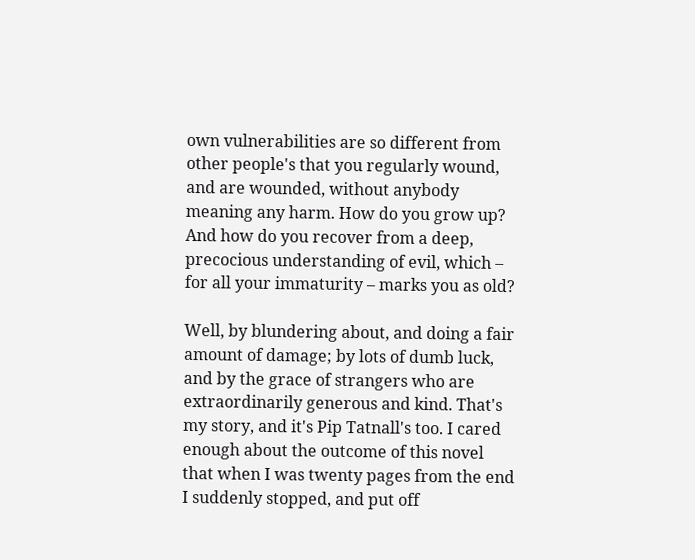own vulnerabilities are so different from other people's that you regularly wound, and are wounded, without anybody meaning any harm. How do you grow up? And how do you recover from a deep, precocious understanding of evil, which – for all your immaturity – marks you as old?

Well, by blundering about, and doing a fair amount of damage; by lots of dumb luck, and by the grace of strangers who are extraordinarily generous and kind. That's my story, and it's Pip Tatnall's too. I cared enough about the outcome of this novel that when I was twenty pages from the end I suddenly stopped, and put off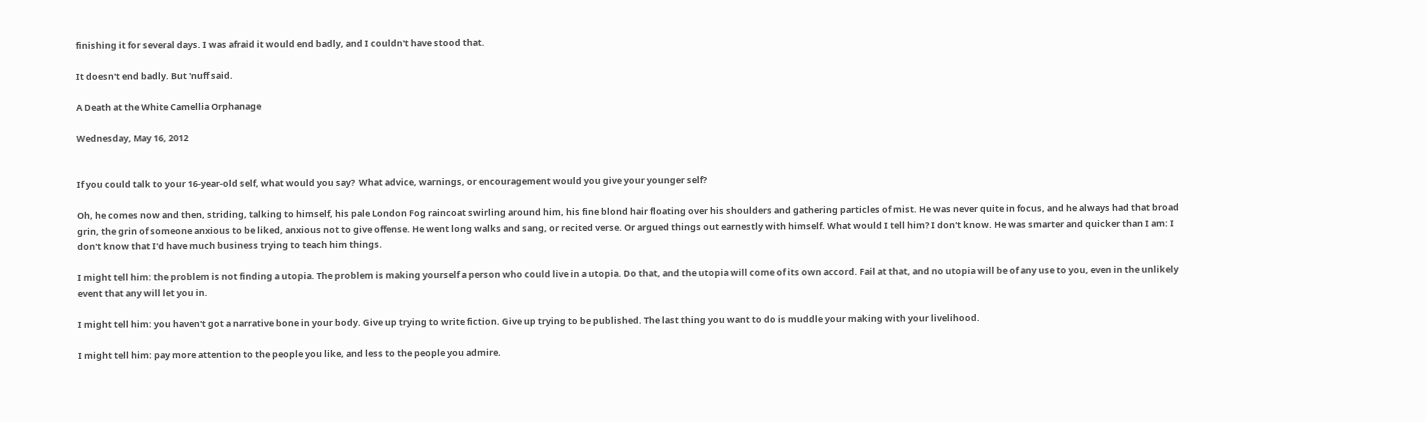finishing it for several days. I was afraid it would end badly, and I couldn't have stood that.

It doesn't end badly. But 'nuff said.

A Death at the White Camellia Orphanage

Wednesday, May 16, 2012


If you could talk to your 16-year-old self, what would you say?  What advice, warnings, or encouragement would you give your younger self?

Oh, he comes now and then, striding, talking to himself, his pale London Fog raincoat swirling around him, his fine blond hair floating over his shoulders and gathering particles of mist. He was never quite in focus, and he always had that broad grin, the grin of someone anxious to be liked, anxious not to give offense. He went long walks and sang, or recited verse. Or argued things out earnestly with himself. What would I tell him? I don't know. He was smarter and quicker than I am: I don't know that I'd have much business trying to teach him things.

I might tell him: the problem is not finding a utopia. The problem is making yourself a person who could live in a utopia. Do that, and the utopia will come of its own accord. Fail at that, and no utopia will be of any use to you, even in the unlikely event that any will let you in.

I might tell him: you haven't got a narrative bone in your body. Give up trying to write fiction. Give up trying to be published. The last thing you want to do is muddle your making with your livelihood.

I might tell him: pay more attention to the people you like, and less to the people you admire.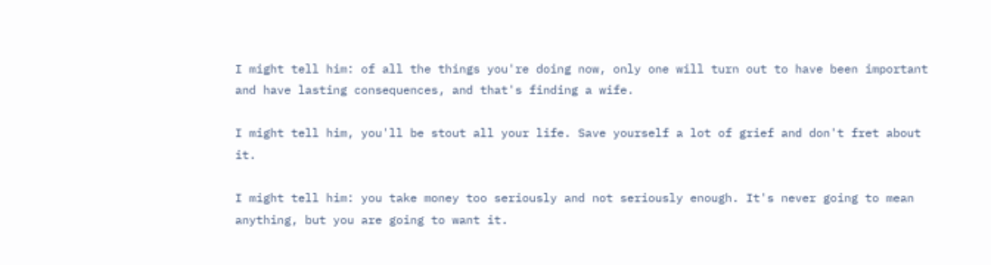I might tell him: of all the things you're doing now, only one will turn out to have been important and have lasting consequences, and that's finding a wife.

I might tell him, you'll be stout all your life. Save yourself a lot of grief and don't fret about it.

I might tell him: you take money too seriously and not seriously enough. It's never going to mean anything, but you are going to want it.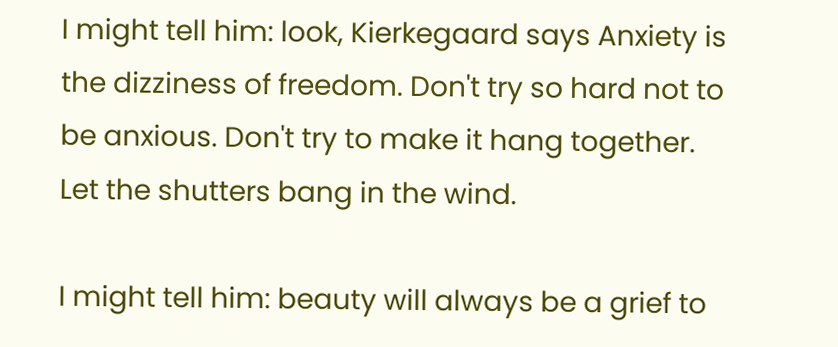I might tell him: look, Kierkegaard says Anxiety is the dizziness of freedom. Don't try so hard not to be anxious. Don't try to make it hang together. Let the shutters bang in the wind.

I might tell him: beauty will always be a grief to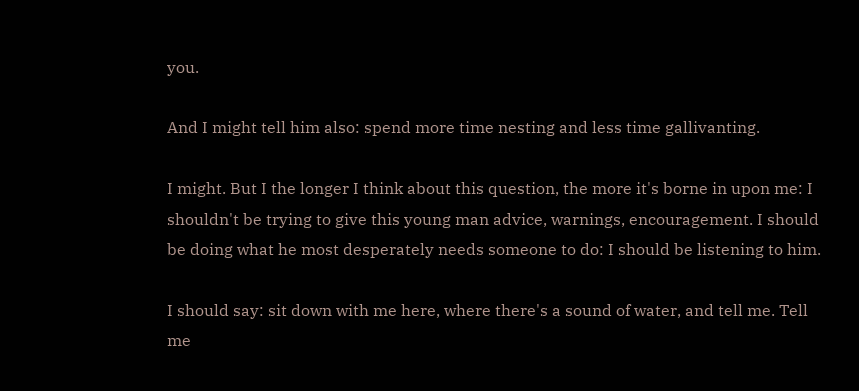you.

And I might tell him also: spend more time nesting and less time gallivanting.

I might. But I the longer I think about this question, the more it's borne in upon me: I shouldn't be trying to give this young man advice, warnings, encouragement. I should be doing what he most desperately needs someone to do: I should be listening to him.

I should say: sit down with me here, where there's a sound of water, and tell me. Tell me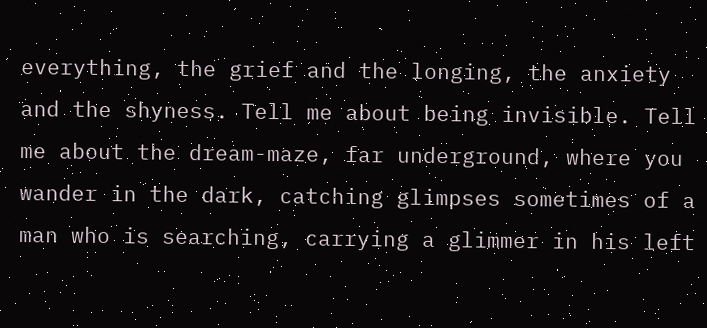everything, the grief and the longing, the anxiety and the shyness. Tell me about being invisible. Tell me about the dream-maze, far underground, where you wander in the dark, catching glimpses sometimes of a man who is searching, carrying a glimmer in his left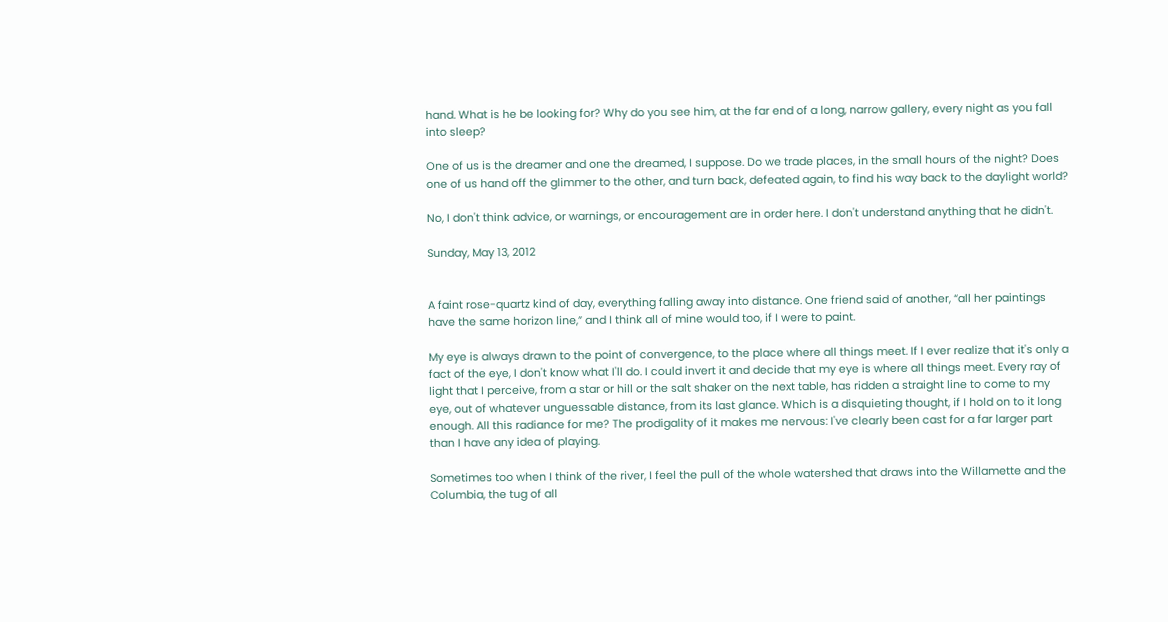hand. What is he be looking for? Why do you see him, at the far end of a long, narrow gallery, every night as you fall into sleep?

One of us is the dreamer and one the dreamed, I suppose. Do we trade places, in the small hours of the night? Does one of us hand off the glimmer to the other, and turn back, defeated again, to find his way back to the daylight world?

No, I don't think advice, or warnings, or encouragement are in order here. I don't understand anything that he didn't.

Sunday, May 13, 2012


A faint rose-quartz kind of day, everything falling away into distance. One friend said of another, “all her paintings have the same horizon line,” and I think all of mine would too, if I were to paint.

My eye is always drawn to the point of convergence, to the place where all things meet. If I ever realize that it's only a fact of the eye, I don't know what I'll do. I could invert it and decide that my eye is where all things meet. Every ray of light that I perceive, from a star or hill or the salt shaker on the next table, has ridden a straight line to come to my eye, out of whatever unguessable distance, from its last glance. Which is a disquieting thought, if I hold on to it long enough. All this radiance for me? The prodigality of it makes me nervous: I've clearly been cast for a far larger part than I have any idea of playing.

Sometimes too when I think of the river, I feel the pull of the whole watershed that draws into the Willamette and the Columbia, the tug of all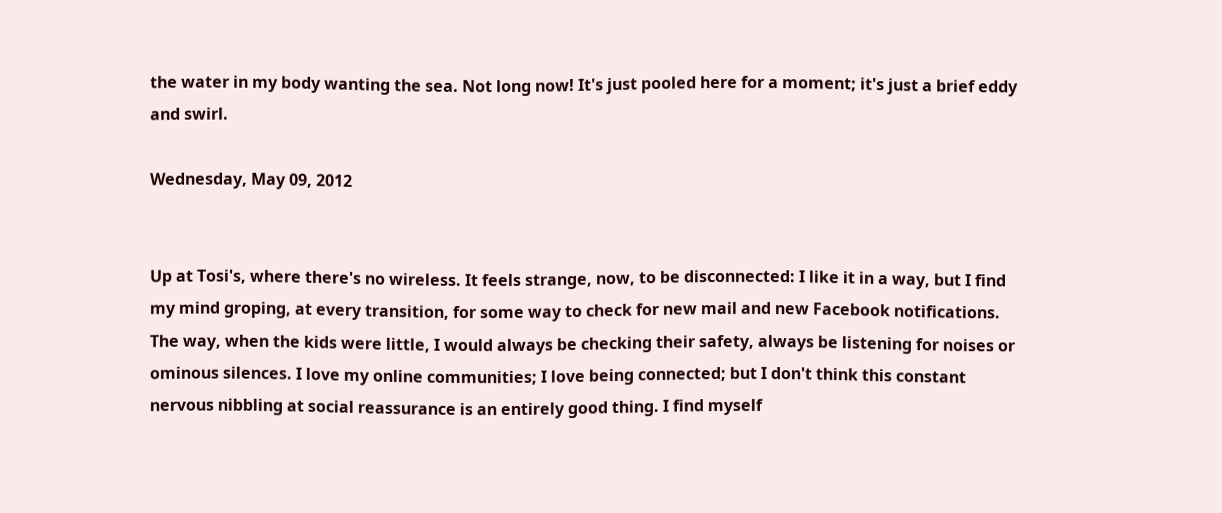the water in my body wanting the sea. Not long now! It's just pooled here for a moment; it's just a brief eddy and swirl.

Wednesday, May 09, 2012


Up at Tosi's, where there's no wireless. It feels strange, now, to be disconnected: I like it in a way, but I find my mind groping, at every transition, for some way to check for new mail and new Facebook notifications. The way, when the kids were little, I would always be checking their safety, always be listening for noises or ominous silences. I love my online communities; I love being connected; but I don't think this constant nervous nibbling at social reassurance is an entirely good thing. I find myself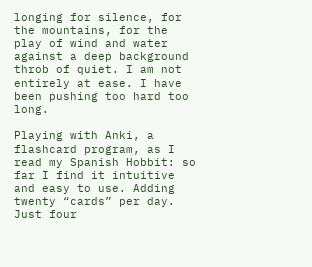longing for silence, for the mountains, for the play of wind and water against a deep background throb of quiet. I am not entirely at ease. I have been pushing too hard too long.

Playing with Anki, a flashcard program, as I read my Spanish Hobbit: so far I find it intuitive and easy to use. Adding twenty “cards” per day. Just four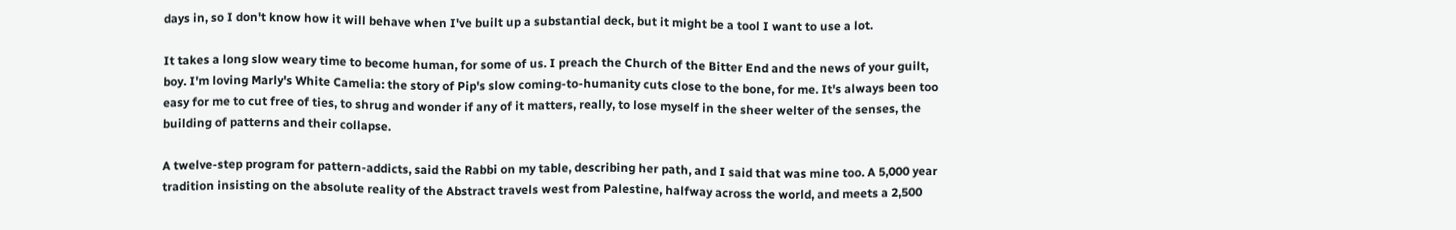days in, so I don't know how it will behave when I've built up a substantial deck, but it might be a tool I want to use a lot.

It takes a long slow weary time to become human, for some of us. I preach the Church of the Bitter End and the news of your guilt, boy. I'm loving Marly's White Camelia: the story of Pip's slow coming-to-humanity cuts close to the bone, for me. It's always been too easy for me to cut free of ties, to shrug and wonder if any of it matters, really, to lose myself in the sheer welter of the senses, the building of patterns and their collapse.

A twelve-step program for pattern-addicts, said the Rabbi on my table, describing her path, and I said that was mine too. A 5,000 year tradition insisting on the absolute reality of the Abstract travels west from Palestine, halfway across the world, and meets a 2,500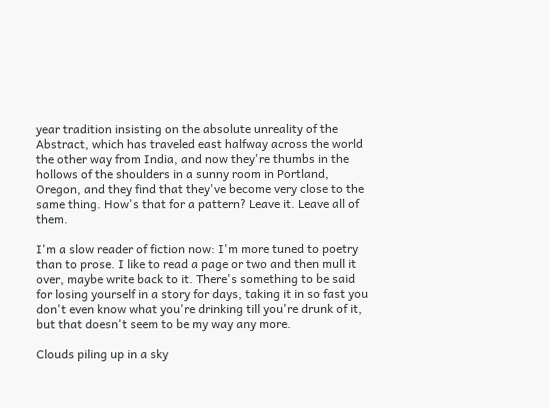year tradition insisting on the absolute unreality of the Abstract, which has traveled east halfway across the world the other way from India, and now they're thumbs in the hollows of the shoulders in a sunny room in Portland, Oregon, and they find that they've become very close to the same thing. How's that for a pattern? Leave it. Leave all of them.

I'm a slow reader of fiction now: I'm more tuned to poetry than to prose. I like to read a page or two and then mull it over, maybe write back to it. There's something to be said for losing yourself in a story for days, taking it in so fast you don't even know what you're drinking till you're drunk of it, but that doesn't seem to be my way any more.

Clouds piling up in a sky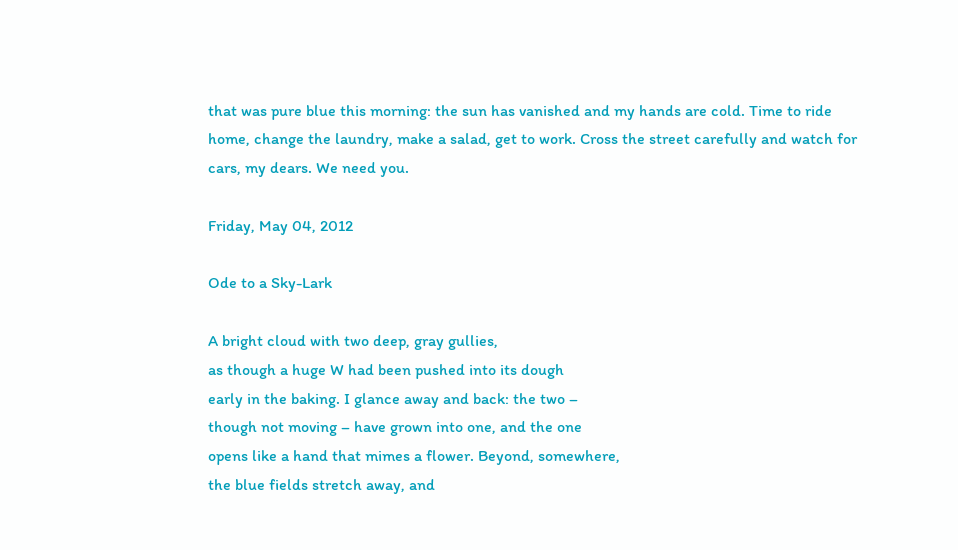that was pure blue this morning: the sun has vanished and my hands are cold. Time to ride home, change the laundry, make a salad, get to work. Cross the street carefully and watch for cars, my dears. We need you.

Friday, May 04, 2012

Ode to a Sky-Lark

A bright cloud with two deep, gray gullies,
as though a huge W had been pushed into its dough
early in the baking. I glance away and back: the two –
though not moving – have grown into one, and the one
opens like a hand that mimes a flower. Beyond, somewhere,
the blue fields stretch away, and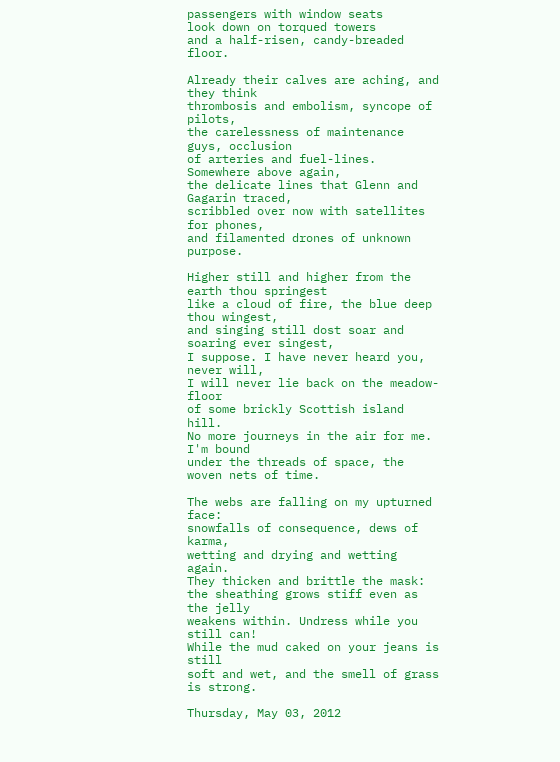passengers with window seats
look down on torqued towers
and a half-risen, candy-breaded floor.

Already their calves are aching, and they think
thrombosis and embolism, syncope of pilots,
the carelessness of maintenance guys, occlusion
of arteries and fuel-lines. Somewhere above again,
the delicate lines that Glenn and Gagarin traced,
scribbled over now with satellites for phones,
and filamented drones of unknown purpose.

Higher still and higher from the earth thou springest
like a cloud of fire, the blue deep thou wingest,
and singing still dost soar and soaring ever singest,
I suppose. I have never heard you, never will,
I will never lie back on the meadow-floor
of some brickly Scottish island hill.
No more journeys in the air for me. I'm bound
under the threads of space, the woven nets of time.

The webs are falling on my upturned face:
snowfalls of consequence, dews of karma,
wetting and drying and wetting again.
They thicken and brittle the mask:
the sheathing grows stiff even as the jelly
weakens within. Undress while you still can!
While the mud caked on your jeans is still
soft and wet, and the smell of grass is strong.

Thursday, May 03, 2012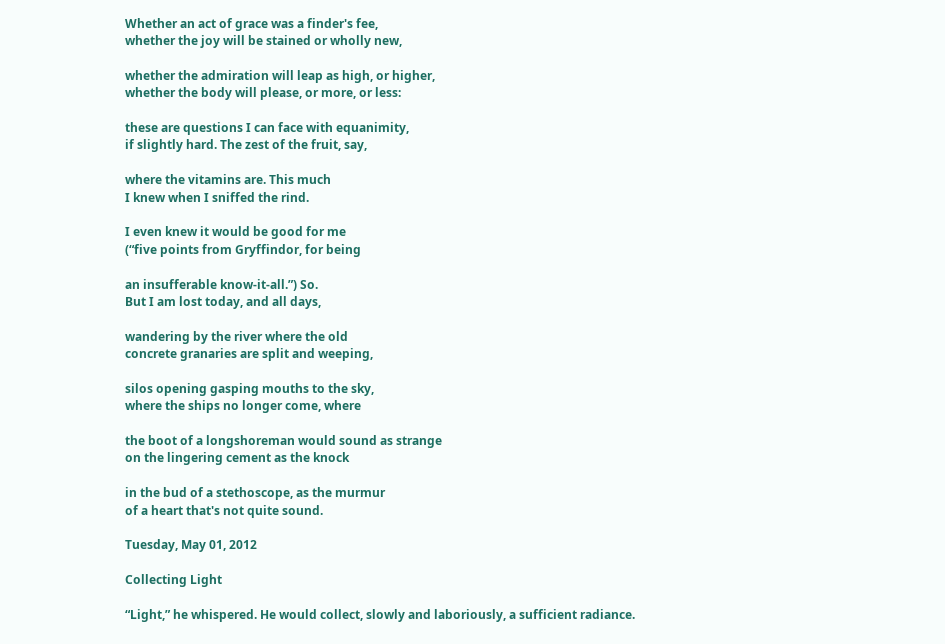Whether an act of grace was a finder's fee,
whether the joy will be stained or wholly new,

whether the admiration will leap as high, or higher,
whether the body will please, or more, or less:

these are questions I can face with equanimity,
if slightly hard. The zest of the fruit, say,

where the vitamins are. This much
I knew when I sniffed the rind.

I even knew it would be good for me
(“five points from Gryffindor, for being

an insufferable know-it-all.”) So.
But I am lost today, and all days,

wandering by the river where the old
concrete granaries are split and weeping,

silos opening gasping mouths to the sky,
where the ships no longer come, where

the boot of a longshoreman would sound as strange
on the lingering cement as the knock

in the bud of a stethoscope, as the murmur
of a heart that's not quite sound.

Tuesday, May 01, 2012

Collecting Light

“Light,” he whispered. He would collect, slowly and laboriously, a sufficient radiance.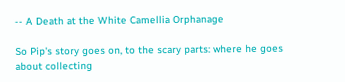-- A Death at the White Camellia Orphanage

So Pip's story goes on, to the scary parts: where he goes about collecting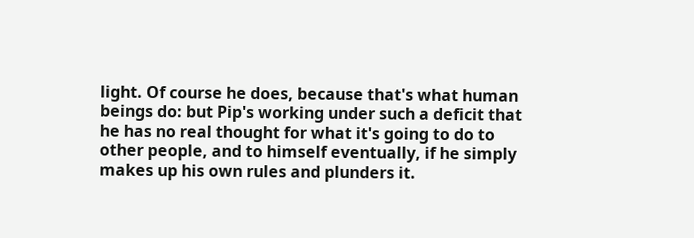light. Of course he does, because that's what human beings do: but Pip's working under such a deficit that he has no real thought for what it's going to do to other people, and to himself eventually, if he simply makes up his own rules and plunders it.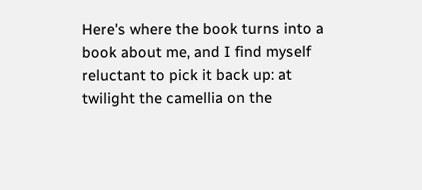Here's where the book turns into a book about me, and I find myself reluctant to pick it back up: at twilight the camellia on the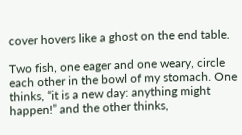cover hovers like a ghost on the end table.

Two fish, one eager and one weary, circle each other in the bowl of my stomach. One thinks, “it is a new day: anything might happen!” and the other thinks,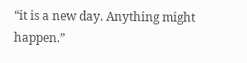“it is a new day. Anything might happen.”